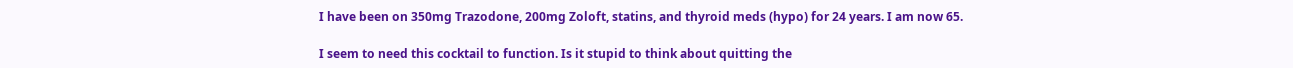I have been on 350mg Trazodone, 200mg Zoloft, statins, and thyroid meds (hypo) for 24 years. I am now 65.

I seem to need this cocktail to function. Is it stupid to think about quitting the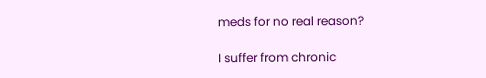meds for no real reason?

I suffer from chronic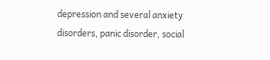depression and several anxiety disorders, panic disorder, social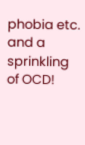phobia etc. and a sprinkling of OCD!